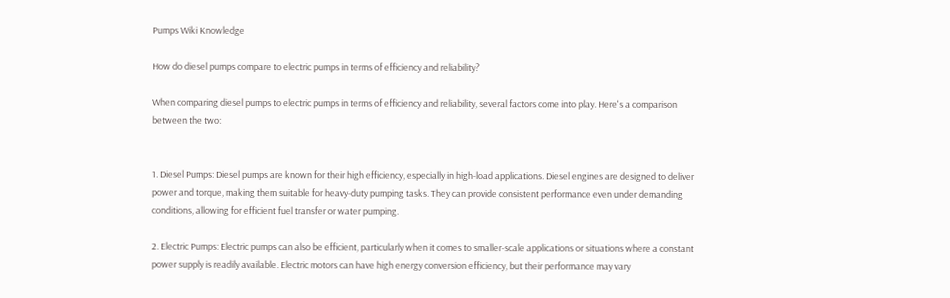Pumps Wiki Knowledge

How do diesel pumps compare to electric pumps in terms of efficiency and reliability?

When comparing diesel pumps to electric pumps in terms of efficiency and reliability, several factors come into play. Here's a comparison between the two:


1. Diesel Pumps: Diesel pumps are known for their high efficiency, especially in high-load applications. Diesel engines are designed to deliver power and torque, making them suitable for heavy-duty pumping tasks. They can provide consistent performance even under demanding conditions, allowing for efficient fuel transfer or water pumping.

2. Electric Pumps: Electric pumps can also be efficient, particularly when it comes to smaller-scale applications or situations where a constant power supply is readily available. Electric motors can have high energy conversion efficiency, but their performance may vary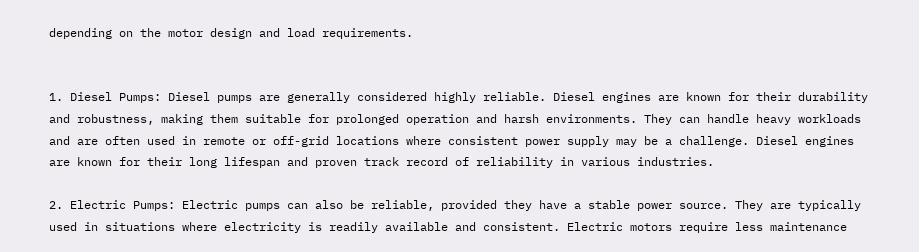depending on the motor design and load requirements.


1. Diesel Pumps: Diesel pumps are generally considered highly reliable. Diesel engines are known for their durability and robustness, making them suitable for prolonged operation and harsh environments. They can handle heavy workloads and are often used in remote or off-grid locations where consistent power supply may be a challenge. Diesel engines are known for their long lifespan and proven track record of reliability in various industries.

2. Electric Pumps: Electric pumps can also be reliable, provided they have a stable power source. They are typically used in situations where electricity is readily available and consistent. Electric motors require less maintenance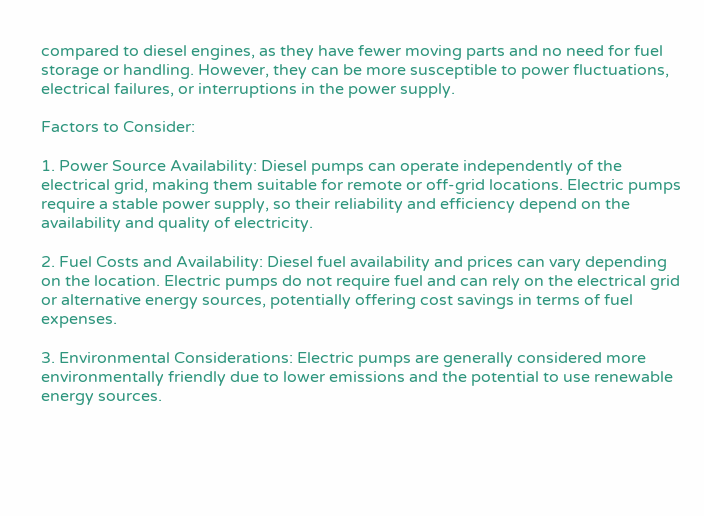compared to diesel engines, as they have fewer moving parts and no need for fuel storage or handling. However, they can be more susceptible to power fluctuations, electrical failures, or interruptions in the power supply.

Factors to Consider:

1. Power Source Availability: Diesel pumps can operate independently of the electrical grid, making them suitable for remote or off-grid locations. Electric pumps require a stable power supply, so their reliability and efficiency depend on the availability and quality of electricity.

2. Fuel Costs and Availability: Diesel fuel availability and prices can vary depending on the location. Electric pumps do not require fuel and can rely on the electrical grid or alternative energy sources, potentially offering cost savings in terms of fuel expenses.

3. Environmental Considerations: Electric pumps are generally considered more environmentally friendly due to lower emissions and the potential to use renewable energy sources.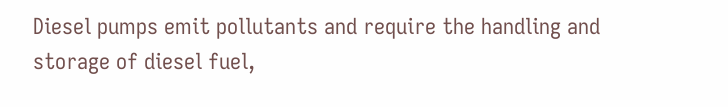Diesel pumps emit pollutants and require the handling and storage of diesel fuel,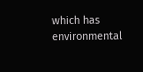which has environmental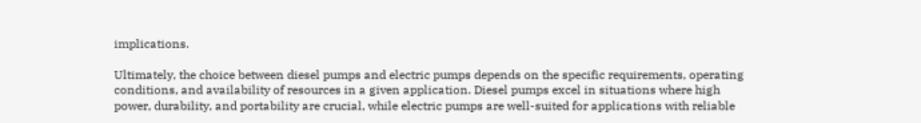implications.

Ultimately, the choice between diesel pumps and electric pumps depends on the specific requirements, operating conditions, and availability of resources in a given application. Diesel pumps excel in situations where high power, durability, and portability are crucial, while electric pumps are well-suited for applications with reliable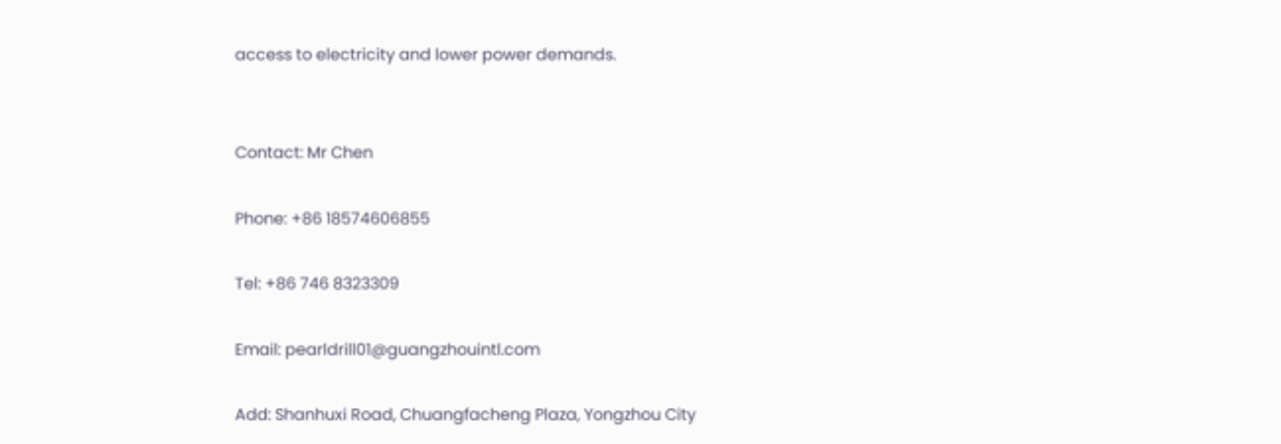access to electricity and lower power demands.


Contact: Mr Chen

Phone: +86 18574606855

Tel: +86 746 8323309

Email: pearldrill01@guangzhouintl.com

Add: Shanhuxi Road, Chuangfacheng Plaza, Yongzhou City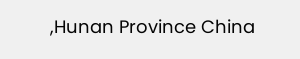,Hunan Province China